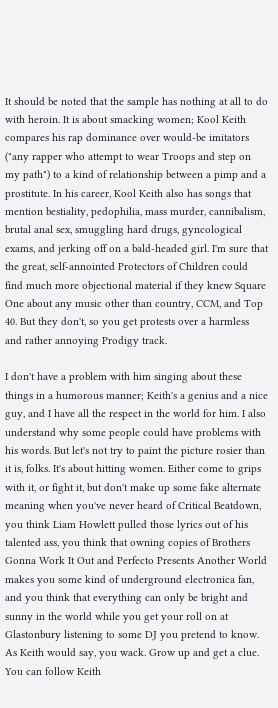It should be noted that the sample has nothing at all to do with heroin. It is about smacking women; Kool Keith compares his rap dominance over would-be imitators ("any rapper who attempt to wear Troops and step on my path") to a kind of relationship between a pimp and a prostitute. In his career, Kool Keith also has songs that mention bestiality, pedophilia, mass murder, cannibalism, brutal anal sex, smuggling hard drugs, gyncological exams, and jerking off on a bald-headed girl. I'm sure that the great, self-annointed Protectors of Children could find much more objectional material if they knew Square One about any music other than country, CCM, and Top 40. But they don't, so you get protests over a harmless and rather annoying Prodigy track.

I don't have a problem with him singing about these things in a humorous manner; Keith's a genius and a nice guy, and I have all the respect in the world for him. I also understand why some people could have problems with his words. But let's not try to paint the picture rosier than it is, folks. It's about hitting women. Either come to grips with it, or fight it, but don't make up some fake alternate meaning when you've never heard of Critical Beatdown, you think Liam Howlett pulled those lyrics out of his talented ass, you think that owning copies of Brothers Gonna Work It Out and Perfecto Presents Another World makes you some kind of underground electronica fan, and you think that everything can only be bright and sunny in the world while you get your roll on at Glastonbury listening to some DJ you pretend to know. As Keith would say, you wack. Grow up and get a clue. You can follow Keith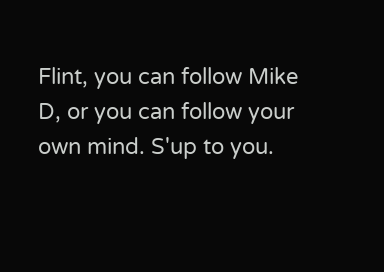Flint, you can follow Mike D, or you can follow your own mind. S'up to you.